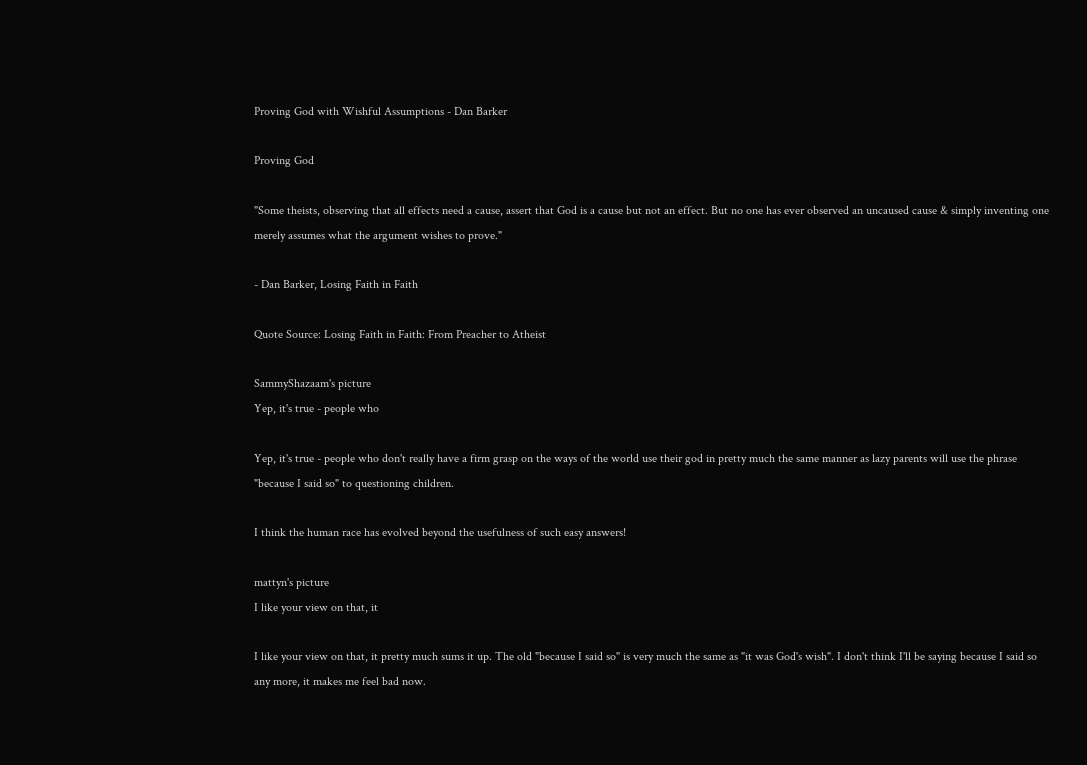Proving God with Wishful Assumptions - Dan Barker

Proving God

"Some theists, observing that all effects need a cause, assert that God is a cause but not an effect. But no one has ever observed an uncaused cause & simply inventing one merely assumes what the argument wishes to prove."

- Dan Barker, Losing Faith in Faith

Quote Source: Losing Faith in Faith: From Preacher to Atheist

SammyShazaam's picture
Yep, it's true - people who

Yep, it's true - people who don't really have a firm grasp on the ways of the world use their god in pretty much the same manner as lazy parents will use the phrase "because I said so" to questioning children.

I think the human race has evolved beyond the usefulness of such easy answers!

mattyn's picture
I like your view on that, it

I like your view on that, it pretty much sums it up. The old "because I said so" is very much the same as "it was God's wish". I don't think I'll be saying because I said so any more, it makes me feel bad now.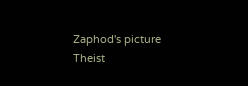Zaphod's picture
Theist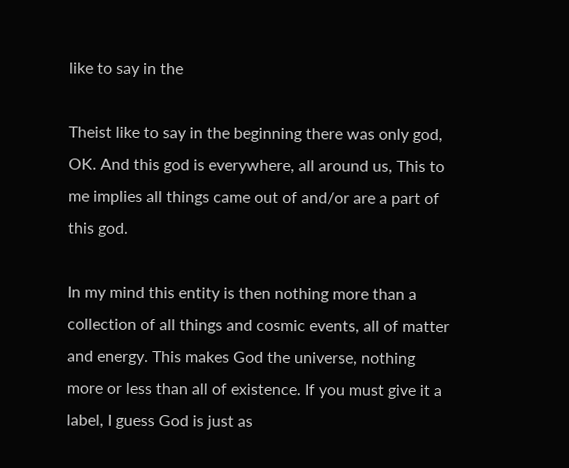like to say in the

Theist like to say in the beginning there was only god, OK. And this god is everywhere, all around us, This to me implies all things came out of and/or are a part of this god.

In my mind this entity is then nothing more than a collection of all things and cosmic events, all of matter and energy. This makes God the universe, nothing more or less than all of existence. If you must give it a label, I guess God is just as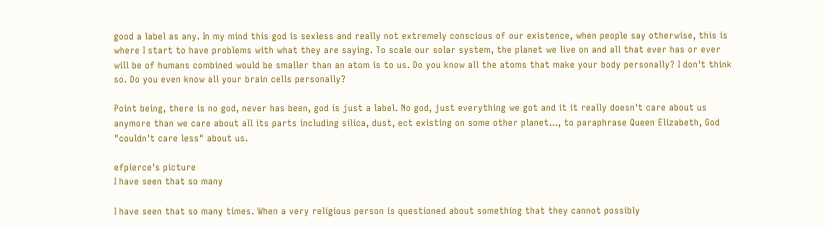good a label as any. In my mind this god is sexless and really not extremely conscious of our existence, when people say otherwise, this is where I start to have problems with what they are saying. To scale our solar system, the planet we live on and all that ever has or ever will be of humans combined would be smaller than an atom is to us. Do you know all the atoms that make your body personally? I don't think so. Do you even know all your brain cells personally?

Point being, there is no god, never has been, god is just a label. No god, just everything we got and it it really doesn't care about us anymore than we care about all its parts including silica, dust, ect existing on some other planet..., to paraphrase Queen Elizabeth, God "couldn't care less" about us.

efpierce's picture
I have seen that so many

I have seen that so many times. When a very religious person is questioned about something that they cannot possibly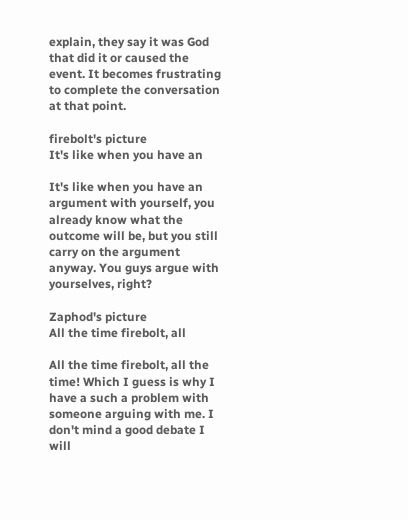explain, they say it was God that did it or caused the event. It becomes frustrating to complete the conversation at that point.

firebolt's picture
It's like when you have an

It's like when you have an argument with yourself, you already know what the outcome will be, but you still carry on the argument anyway. You guys argue with yourselves, right?

Zaphod's picture
All the time firebolt, all

All the time firebolt, all the time! Which I guess is why I have a such a problem with someone arguing with me. I don't mind a good debate I will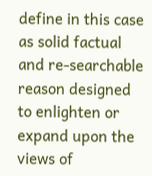define in this case as solid factual and re-searchable reason designed to enlighten or expand upon the views of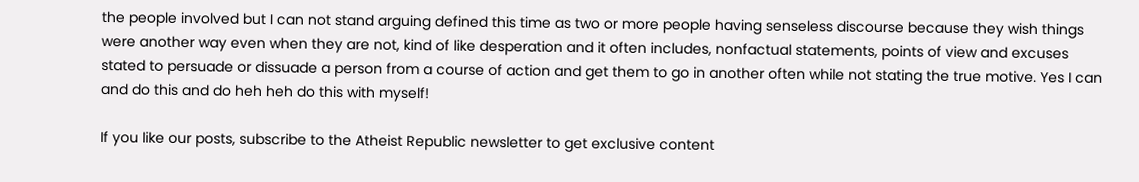the people involved but I can not stand arguing defined this time as two or more people having senseless discourse because they wish things were another way even when they are not, kind of like desperation and it often includes, nonfactual statements, points of view and excuses stated to persuade or dissuade a person from a course of action and get them to go in another often while not stating the true motive. Yes I can and do this and do heh heh do this with myself!

If you like our posts, subscribe to the Atheist Republic newsletter to get exclusive content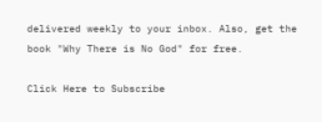delivered weekly to your inbox. Also, get the book "Why There is No God" for free.

Click Here to Subscribe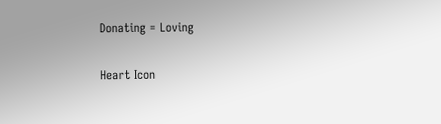Donating = Loving

Heart Icon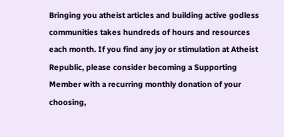Bringing you atheist articles and building active godless communities takes hundreds of hours and resources each month. If you find any joy or stimulation at Atheist Republic, please consider becoming a Supporting Member with a recurring monthly donation of your choosing,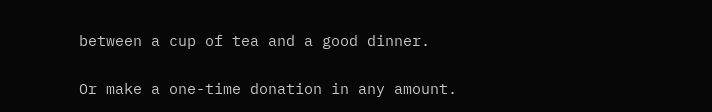between a cup of tea and a good dinner.

Or make a one-time donation in any amount.